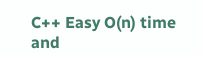C++ Easy O(n) time and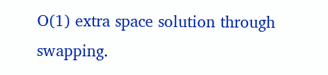O(1) extra space solution through swapping.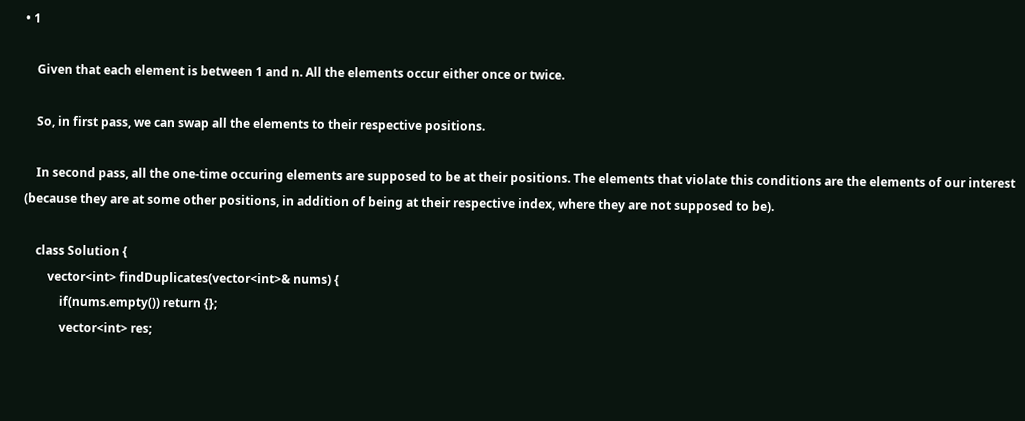• 1

    Given that each element is between 1 and n. All the elements occur either once or twice.

    So, in first pass, we can swap all the elements to their respective positions.

    In second pass, all the one-time occuring elements are supposed to be at their positions. The elements that violate this conditions are the elements of our interest (because they are at some other positions, in addition of being at their respective index, where they are not supposed to be).

    class Solution {
        vector<int> findDuplicates(vector<int>& nums) {
            if(nums.empty()) return {};
            vector<int> res;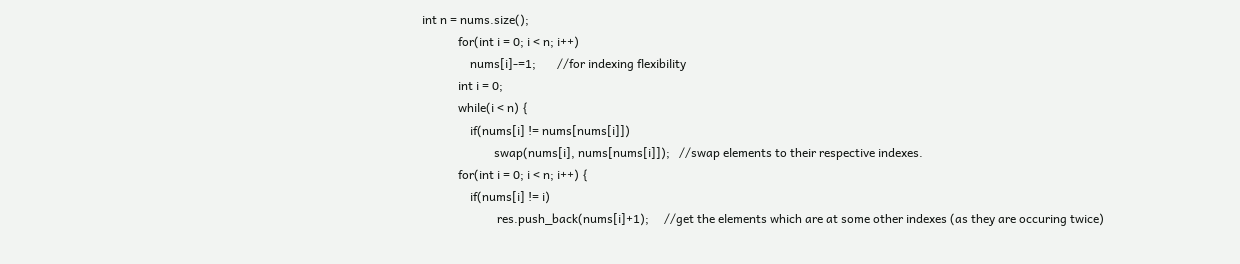int n = nums.size();
            for(int i = 0; i < n; i++)
                nums[i]-=1;       //for indexing flexibility
            int i = 0;
            while(i < n) {
                if(nums[i] != nums[nums[i]])
                        swap(nums[i], nums[nums[i]]);   //swap elements to their respective indexes.
            for(int i = 0; i < n; i++) {
                if(nums[i] != i)
                         res.push_back(nums[i]+1);     //get the elements which are at some other indexes (as they are occuring twice)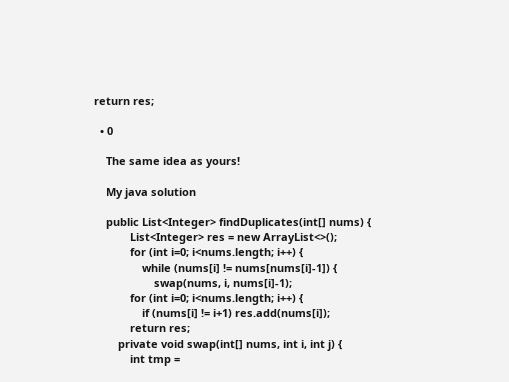return res;

  • 0

    The same idea as yours!

    My java solution

    public List<Integer> findDuplicates(int[] nums) {
            List<Integer> res = new ArrayList<>();
            for (int i=0; i<nums.length; i++) {
                while (nums[i] != nums[nums[i]-1]) {
                    swap(nums, i, nums[i]-1);
            for (int i=0; i<nums.length; i++) {
                if (nums[i] != i+1) res.add(nums[i]);
            return res;
        private void swap(int[] nums, int i, int j) {
            int tmp =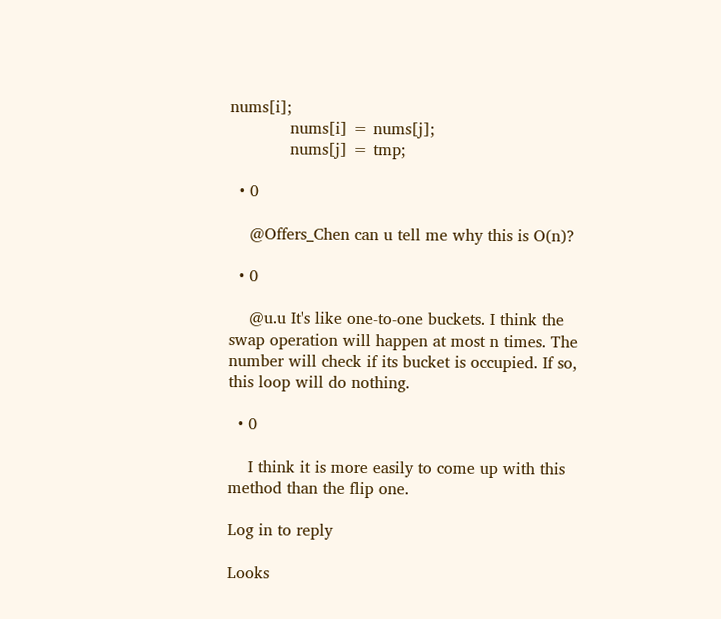nums[i];
            nums[i] = nums[j];
            nums[j] = tmp;

  • 0

    @Offers_Chen can u tell me why this is O(n)?

  • 0

    @u.u It's like one-to-one buckets. I think the swap operation will happen at most n times. The number will check if its bucket is occupied. If so, this loop will do nothing.

  • 0

    I think it is more easily to come up with this method than the flip one.

Log in to reply

Looks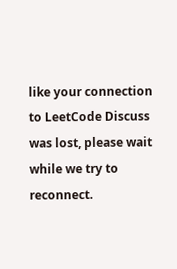like your connection to LeetCode Discuss was lost, please wait while we try to reconnect.